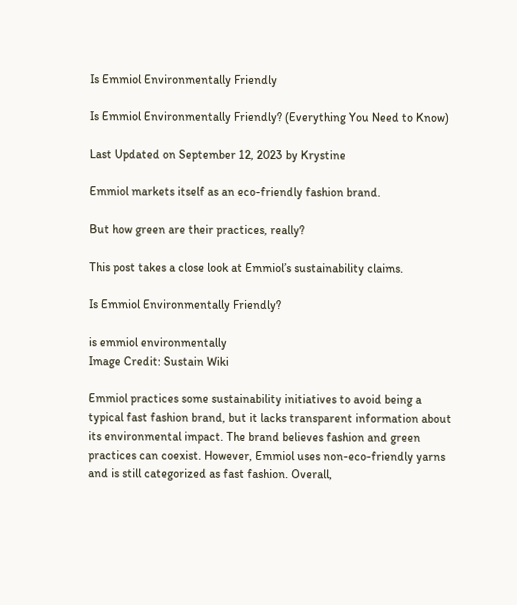Is Emmiol Environmentally Friendly

Is Emmiol Environmentally Friendly? (Everything You Need to Know)

Last Updated on September 12, 2023 by Krystine

Emmiol markets itself as an eco-friendly fashion brand.

But how green are their practices, really?

This post takes a close look at Emmiol’s sustainability claims.

Is Emmiol Environmentally Friendly?

is emmiol environmentally
Image Credit: Sustain Wiki

Emmiol practices some sustainability initiatives to avoid being a typical fast fashion brand, but it lacks transparent information about its environmental impact. The brand believes fashion and green practices can coexist. However, Emmiol uses non-eco-friendly yarns and is still categorized as fast fashion. Overall,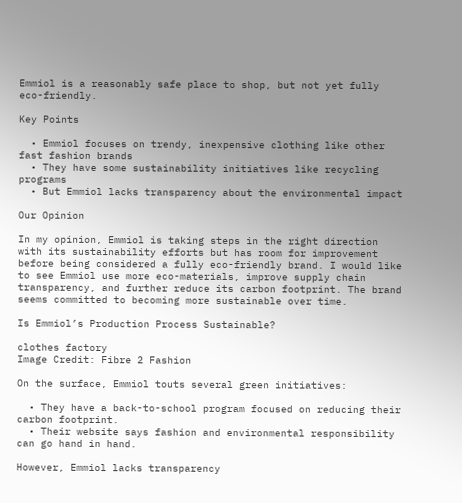Emmiol is a reasonably safe place to shop, but not yet fully eco-friendly.

Key Points

  • Emmiol focuses on trendy, inexpensive clothing like other fast fashion brands
  • They have some sustainability initiatives like recycling programs
  • But Emmiol lacks transparency about the environmental impact

Our Opinion

In my opinion, Emmiol is taking steps in the right direction with its sustainability efforts but has room for improvement before being considered a fully eco-friendly brand. I would like to see Emmiol use more eco-materials, improve supply chain transparency, and further reduce its carbon footprint. The brand seems committed to becoming more sustainable over time.

Is Emmiol’s Production Process Sustainable?

clothes factory
Image Credit: Fibre 2 Fashion

On the surface, Emmiol touts several green initiatives:

  • They have a back-to-school program focused on reducing their carbon footprint.
  • Their website says fashion and environmental responsibility can go hand in hand.

However, Emmiol lacks transparency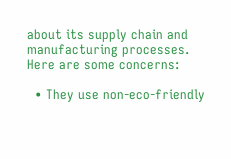about its supply chain and manufacturing processes. Here are some concerns:

  • They use non-eco-friendly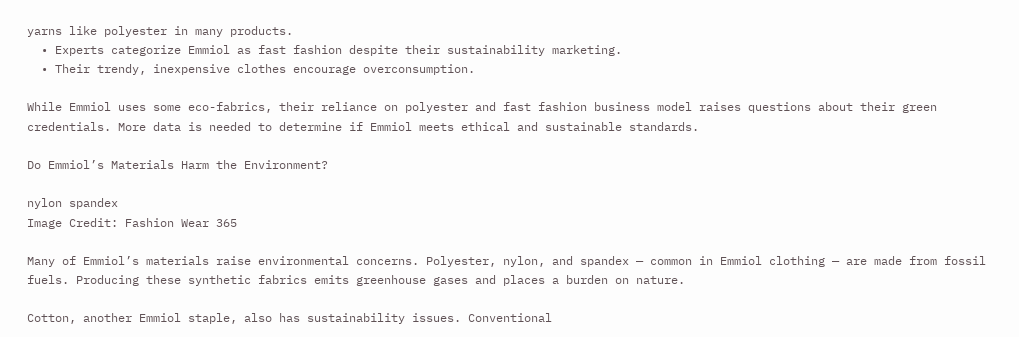yarns like polyester in many products.
  • Experts categorize Emmiol as fast fashion despite their sustainability marketing.
  • Their trendy, inexpensive clothes encourage overconsumption.

While Emmiol uses some eco-fabrics, their reliance on polyester and fast fashion business model raises questions about their green credentials. More data is needed to determine if Emmiol meets ethical and sustainable standards.

Do Emmiol’s Materials Harm the Environment?

nylon spandex
Image Credit: Fashion Wear 365

Many of Emmiol’s materials raise environmental concerns. Polyester, nylon, and spandex — common in Emmiol clothing — are made from fossil fuels. Producing these synthetic fabrics emits greenhouse gases and places a burden on nature.

Cotton, another Emmiol staple, also has sustainability issues. Conventional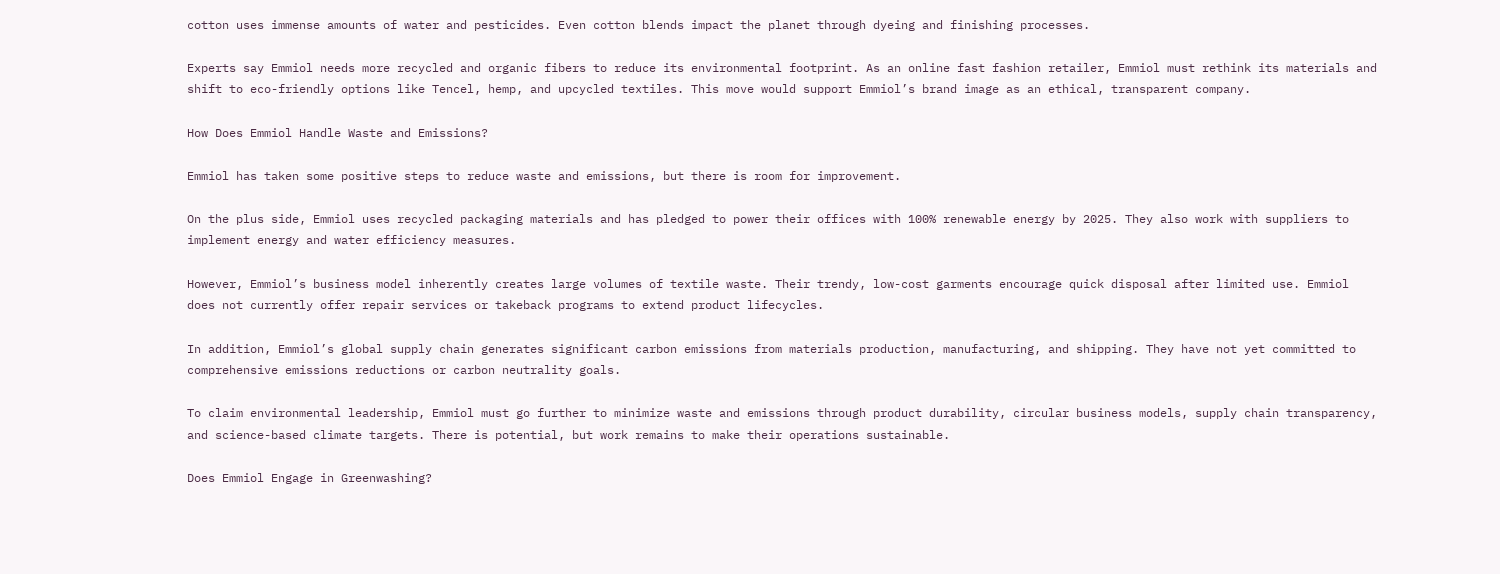cotton uses immense amounts of water and pesticides. Even cotton blends impact the planet through dyeing and finishing processes.

Experts say Emmiol needs more recycled and organic fibers to reduce its environmental footprint. As an online fast fashion retailer, Emmiol must rethink its materials and shift to eco-friendly options like Tencel, hemp, and upcycled textiles. This move would support Emmiol’s brand image as an ethical, transparent company.

How Does Emmiol Handle Waste and Emissions?

Emmiol has taken some positive steps to reduce waste and emissions, but there is room for improvement.

On the plus side, Emmiol uses recycled packaging materials and has pledged to power their offices with 100% renewable energy by 2025. They also work with suppliers to implement energy and water efficiency measures.

However, Emmiol’s business model inherently creates large volumes of textile waste. Their trendy, low-cost garments encourage quick disposal after limited use. Emmiol does not currently offer repair services or takeback programs to extend product lifecycles.

In addition, Emmiol’s global supply chain generates significant carbon emissions from materials production, manufacturing, and shipping. They have not yet committed to comprehensive emissions reductions or carbon neutrality goals.

To claim environmental leadership, Emmiol must go further to minimize waste and emissions through product durability, circular business models, supply chain transparency, and science-based climate targets. There is potential, but work remains to make their operations sustainable.

Does Emmiol Engage in Greenwashing?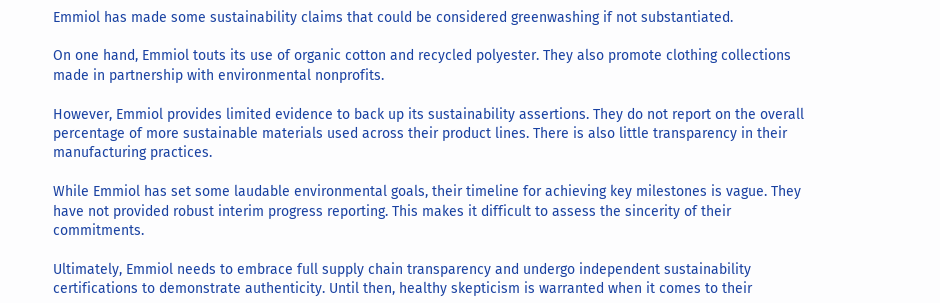Emmiol has made some sustainability claims that could be considered greenwashing if not substantiated.

On one hand, Emmiol touts its use of organic cotton and recycled polyester. They also promote clothing collections made in partnership with environmental nonprofits.

However, Emmiol provides limited evidence to back up its sustainability assertions. They do not report on the overall percentage of more sustainable materials used across their product lines. There is also little transparency in their manufacturing practices.

While Emmiol has set some laudable environmental goals, their timeline for achieving key milestones is vague. They have not provided robust interim progress reporting. This makes it difficult to assess the sincerity of their commitments.

Ultimately, Emmiol needs to embrace full supply chain transparency and undergo independent sustainability certifications to demonstrate authenticity. Until then, healthy skepticism is warranted when it comes to their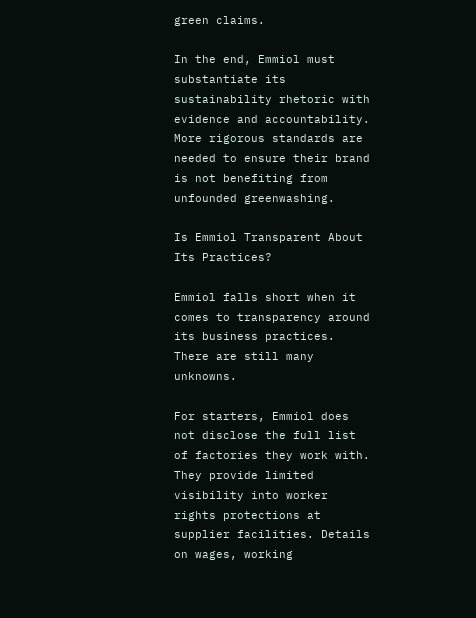green claims.

In the end, Emmiol must substantiate its sustainability rhetoric with evidence and accountability. More rigorous standards are needed to ensure their brand is not benefiting from unfounded greenwashing.

Is Emmiol Transparent About Its Practices?

Emmiol falls short when it comes to transparency around its business practices. There are still many unknowns.

For starters, Emmiol does not disclose the full list of factories they work with. They provide limited visibility into worker rights protections at supplier facilities. Details on wages, working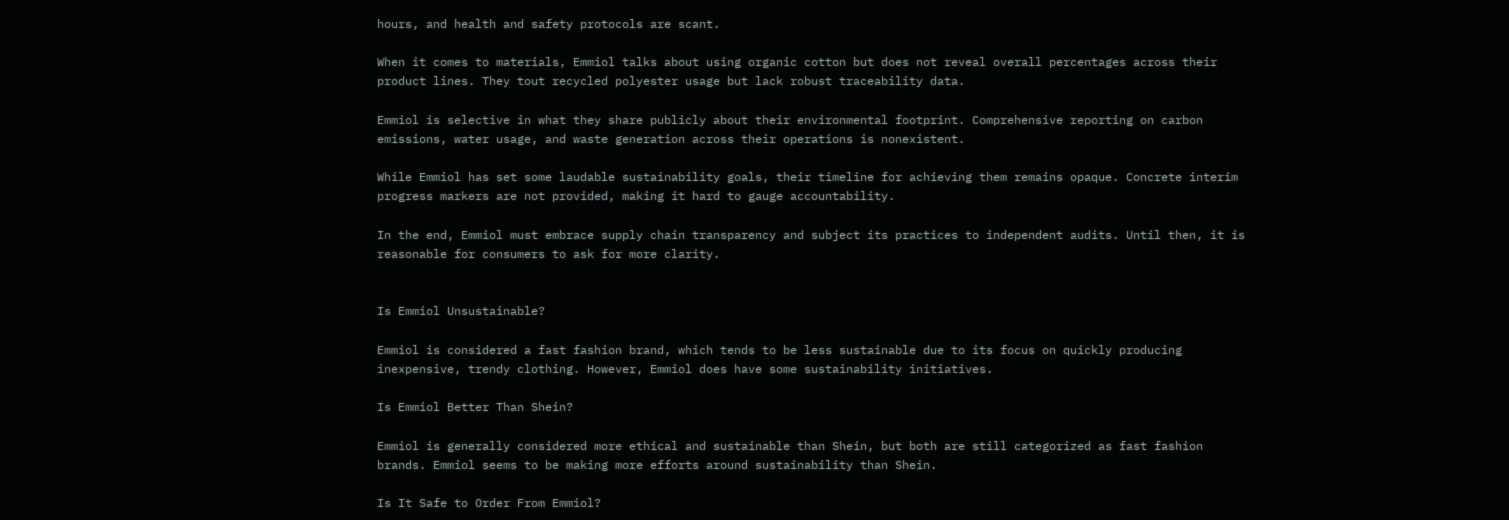hours, and health and safety protocols are scant.

When it comes to materials, Emmiol talks about using organic cotton but does not reveal overall percentages across their product lines. They tout recycled polyester usage but lack robust traceability data.

Emmiol is selective in what they share publicly about their environmental footprint. Comprehensive reporting on carbon emissions, water usage, and waste generation across their operations is nonexistent.

While Emmiol has set some laudable sustainability goals, their timeline for achieving them remains opaque. Concrete interim progress markers are not provided, making it hard to gauge accountability.

In the end, Emmiol must embrace supply chain transparency and subject its practices to independent audits. Until then, it is reasonable for consumers to ask for more clarity.


Is Emmiol Unsustainable?

Emmiol is considered a fast fashion brand, which tends to be less sustainable due to its focus on quickly producing inexpensive, trendy clothing. However, Emmiol does have some sustainability initiatives.

Is Emmiol Better Than Shein?

Emmiol is generally considered more ethical and sustainable than Shein, but both are still categorized as fast fashion brands. Emmiol seems to be making more efforts around sustainability than Shein.

Is It Safe to Order From Emmiol?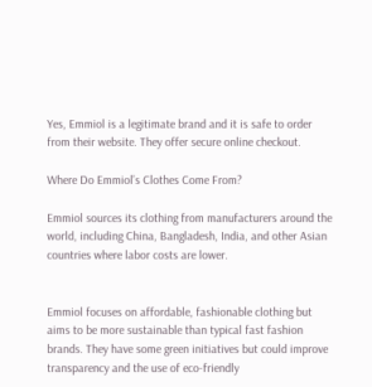Yes, Emmiol is a legitimate brand and it is safe to order from their website. They offer secure online checkout.

Where Do Emmiol’s Clothes Come From?

Emmiol sources its clothing from manufacturers around the world, including China, Bangladesh, India, and other Asian countries where labor costs are lower.


Emmiol focuses on affordable, fashionable clothing but aims to be more sustainable than typical fast fashion brands. They have some green initiatives but could improve transparency and the use of eco-friendly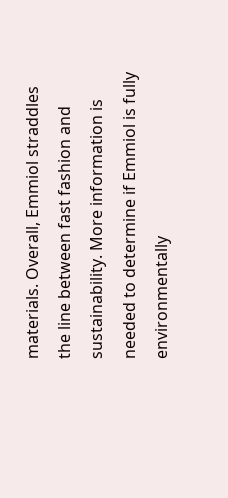materials. Overall, Emmiol straddles the line between fast fashion and sustainability. More information is needed to determine if Emmiol is fully environmentally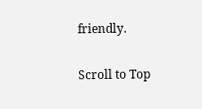friendly.

Scroll to Top